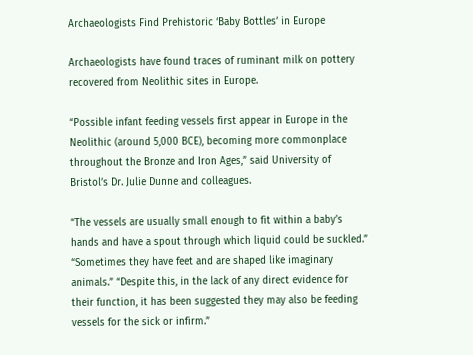Archaeologists Find Prehistoric ‘Baby Bottles’ in Europe

Archaeologists have found traces of ruminant milk on pottery recovered from Neolithic sites in Europe.

“Possible infant feeding vessels first appear in Europe in the Neolithic (around 5,000 BCE), becoming more commonplace throughout the Bronze and Iron Ages,” said University of Bristol’s Dr. Julie Dunne and colleagues.

“The vessels are usually small enough to fit within a baby’s hands and have a spout through which liquid could be suckled.” “Sometimes they have feet and are shaped like imaginary animals.” “Despite this, in the lack of any direct evidence for their function, it has been suggested they may also be feeding vessels for the sick or infirm.”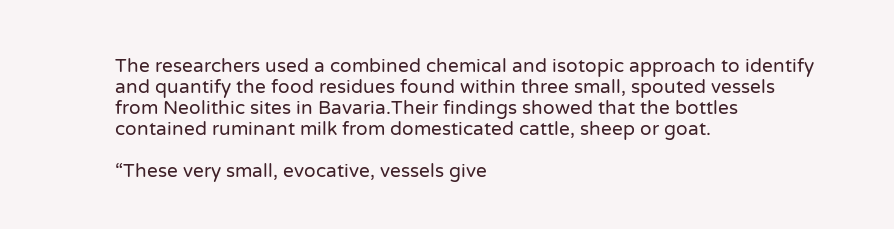The researchers used a combined chemical and isotopic approach to identify and quantify the food residues found within three small, spouted vessels from Neolithic sites in Bavaria.Their findings showed that the bottles contained ruminant milk from domesticated cattle, sheep or goat.

“These very small, evocative, vessels give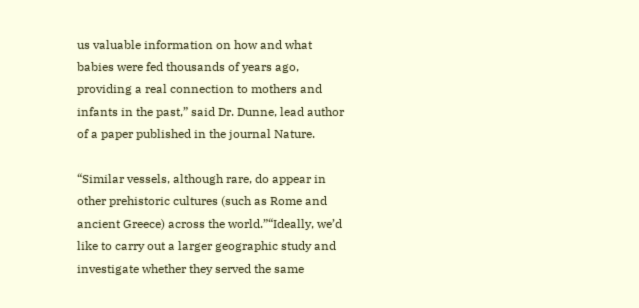us valuable information on how and what babies were fed thousands of years ago, providing a real connection to mothers and infants in the past,” said Dr. Dunne, lead author of a paper published in the journal Nature.

“Similar vessels, although rare, do appear in other prehistoric cultures (such as Rome and ancient Greece) across the world.”“Ideally, we’d like to carry out a larger geographic study and investigate whether they served the same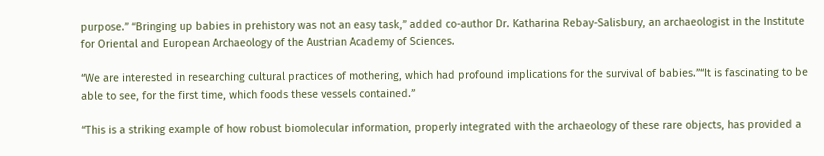purpose.” “Bringing up babies in prehistory was not an easy task,” added co-author Dr. Katharina Rebay-Salisbury, an archaeologist in the Institute for Oriental and European Archaeology of the Austrian Academy of Sciences.

“We are interested in researching cultural practices of mothering, which had profound implications for the survival of babies.”“It is fascinating to be able to see, for the first time, which foods these vessels contained.”

“This is a striking example of how robust biomolecular information, properly integrated with the archaeology of these rare objects, has provided a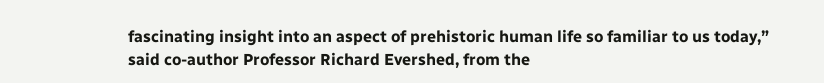fascinating insight into an aspect of prehistoric human life so familiar to us today,” said co-author Professor Richard Evershed, from the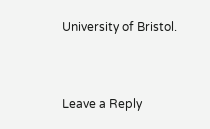University of Bristol.


Leave a Reply